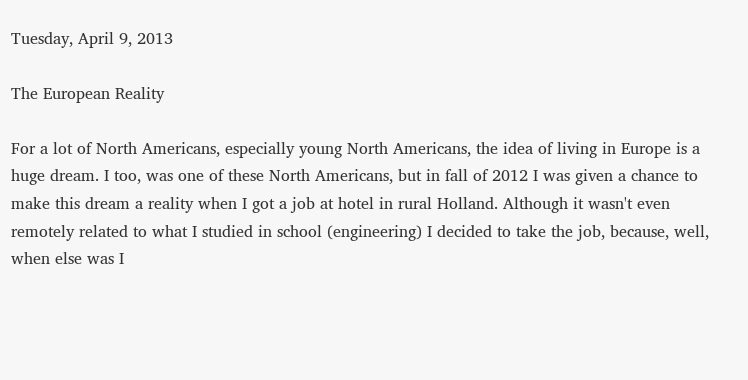Tuesday, April 9, 2013

The European Reality

For a lot of North Americans, especially young North Americans, the idea of living in Europe is a huge dream. I too, was one of these North Americans, but in fall of 2012 I was given a chance to make this dream a reality when I got a job at hotel in rural Holland. Although it wasn't even remotely related to what I studied in school (engineering) I decided to take the job, because, well, when else was I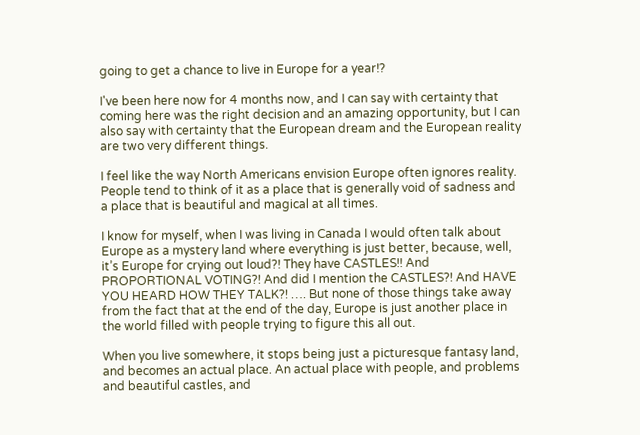going to get a chance to live in Europe for a year!?

I've been here now for 4 months now, and I can say with certainty that coming here was the right decision and an amazing opportunity, but I can also say with certainty that the European dream and the European reality are two very different things.

I feel like the way North Americans envision Europe often ignores reality. People tend to think of it as a place that is generally void of sadness and a place that is beautiful and magical at all times.

I know for myself, when I was living in Canada I would often talk about Europe as a mystery land where everything is just better, because, well, it’s Europe for crying out loud?! They have CASTLES!! And PROPORTIONAL VOTING?! And did I mention the CASTLES?! And HAVE YOU HEARD HOW THEY TALK?! …. But none of those things take away from the fact that at the end of the day, Europe is just another place in the world filled with people trying to figure this all out.

When you live somewhere, it stops being just a picturesque fantasy land, and becomes an actual place. An actual place with people, and problems and beautiful castles, and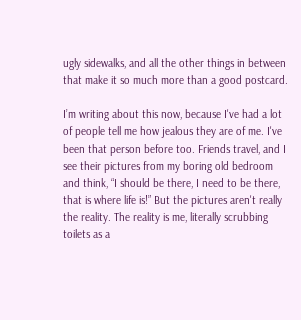ugly sidewalks, and all the other things in between that make it so much more than a good postcard.

I’m writing about this now, because I've had a lot of people tell me how jealous they are of me. I've been that person before too. Friends travel, and I see their pictures from my boring old bedroom and think, “I should be there, I need to be there, that is where life is!” But the pictures aren't really the reality. The reality is me, literally scrubbing toilets as a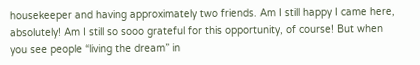housekeeper and having approximately two friends. Am I still happy I came here, absolutely! Am I still so sooo grateful for this opportunity, of course! But when you see people “living the dream” in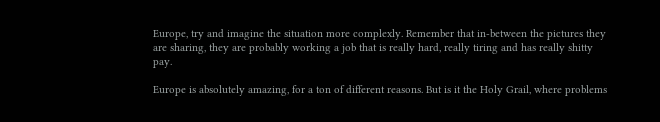Europe, try and imagine the situation more complexly. Remember that in-between the pictures they are sharing, they are probably working a job that is really hard, really tiring and has really shitty pay.

Europe is absolutely amazing, for a ton of different reasons. But is it the Holy Grail, where problems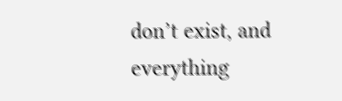don’t exist, and everything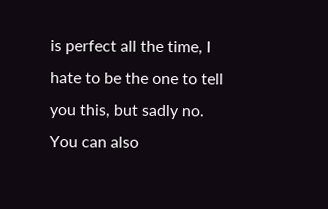is perfect all the time, I hate to be the one to tell you this, but sadly no.
You can also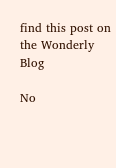find this post on the Wonderly Blog

No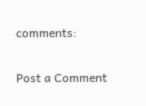comments:

Post a Comment